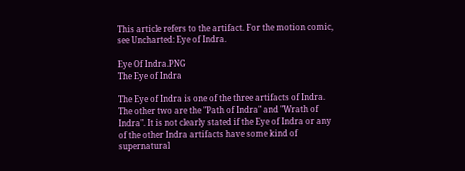This article refers to the artifact. For the motion comic, see Uncharted: Eye of Indra.

Eye Of Indra.PNG
The Eye of Indra

The Eye of Indra is one of the three artifacts of Indra. The other two are the "Path of Indra" and "Wrath of Indra". It is not clearly stated if the Eye of Indra or any of the other Indra artifacts have some kind of supernatural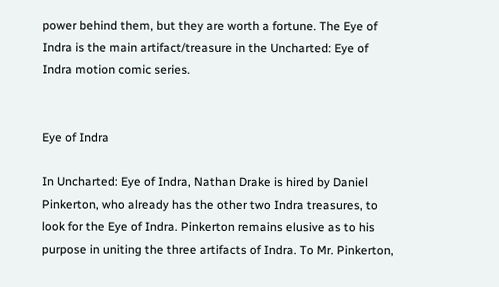power behind them, but they are worth a fortune. The Eye of Indra is the main artifact/treasure in the Uncharted: Eye of Indra motion comic series.


Eye of Indra

In Uncharted: Eye of Indra, Nathan Drake is hired by Daniel Pinkerton, who already has the other two Indra treasures, to look for the Eye of Indra. Pinkerton remains elusive as to his purpose in uniting the three artifacts of Indra. To Mr. Pinkerton,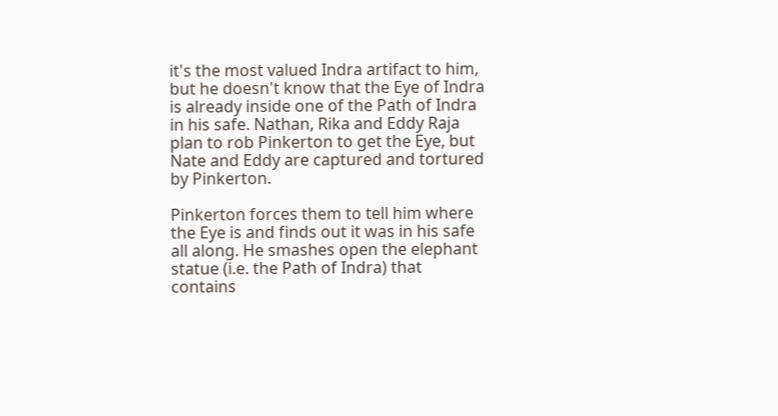it's the most valued Indra artifact to him, but he doesn't know that the Eye of Indra is already inside one of the Path of Indra in his safe. Nathan, Rika and Eddy Raja plan to rob Pinkerton to get the Eye, but Nate and Eddy are captured and tortured by Pinkerton.

Pinkerton forces them to tell him where the Eye is and finds out it was in his safe all along. He smashes open the elephant statue (i.e. the Path of Indra) that contains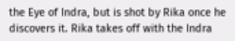the Eye of Indra, but is shot by Rika once he discovers it. Rika takes off with the Indra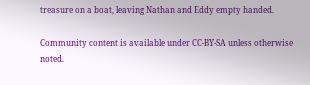treasure on a boat, leaving Nathan and Eddy empty handed.

Community content is available under CC-BY-SA unless otherwise noted.